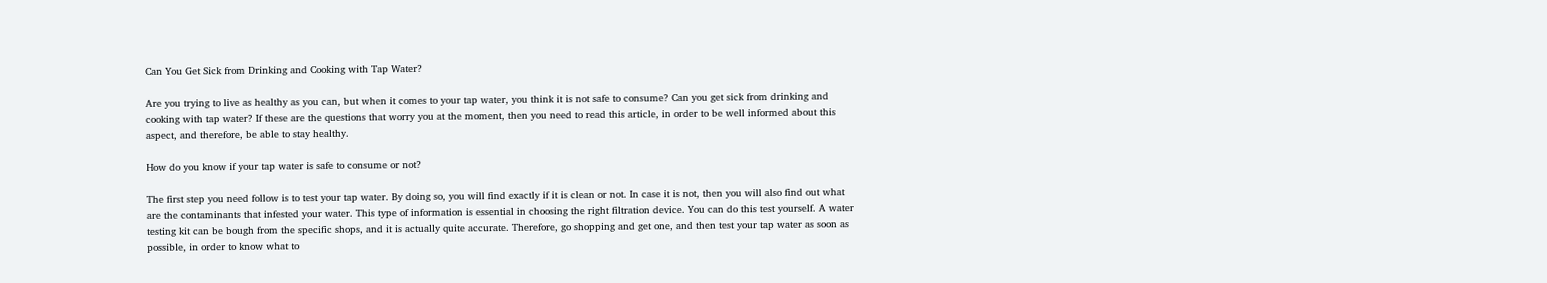Can You Get Sick from Drinking and Cooking with Tap Water?

Are you trying to live as healthy as you can, but when it comes to your tap water, you think it is not safe to consume? Can you get sick from drinking and cooking with tap water? If these are the questions that worry you at the moment, then you need to read this article, in order to be well informed about this aspect, and therefore, be able to stay healthy.

How do you know if your tap water is safe to consume or not?

The first step you need follow is to test your tap water. By doing so, you will find exactly if it is clean or not. In case it is not, then you will also find out what are the contaminants that infested your water. This type of information is essential in choosing the right filtration device. You can do this test yourself. A water testing kit can be bough from the specific shops, and it is actually quite accurate. Therefore, go shopping and get one, and then test your tap water as soon as possible, in order to know what to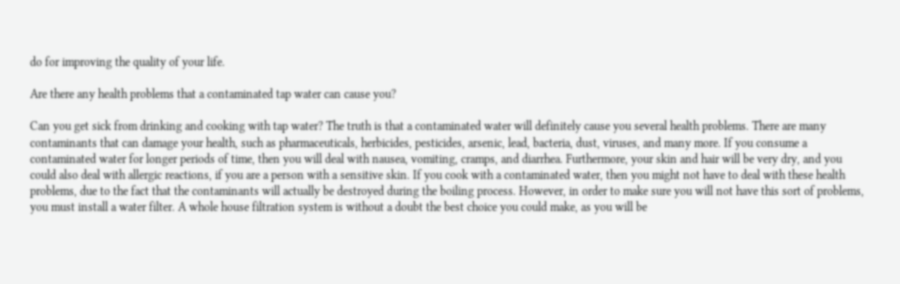do for improving the quality of your life.

Are there any health problems that a contaminated tap water can cause you?

Can you get sick from drinking and cooking with tap water? The truth is that a contaminated water will definitely cause you several health problems. There are many contaminants that can damage your health, such as pharmaceuticals, herbicides, pesticides, arsenic, lead, bacteria, dust, viruses, and many more. If you consume a contaminated water for longer periods of time, then you will deal with nausea, vomiting, cramps, and diarrhea. Furthermore, your skin and hair will be very dry, and you could also deal with allergic reactions, if you are a person with a sensitive skin. If you cook with a contaminated water, then you might not have to deal with these health problems, due to the fact that the contaminants will actually be destroyed during the boiling process. However, in order to make sure you will not have this sort of problems, you must install a water filter. A whole house filtration system is without a doubt the best choice you could make, as you will be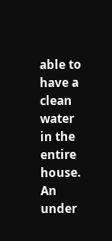able to have a clean water in the entire house. An under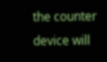the counter device will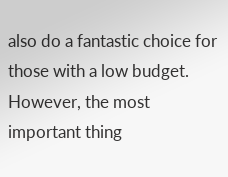also do a fantastic choice for those with a low budget. However, the most important thing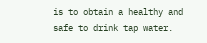is to obtain a healthy and safe to drink tap water.